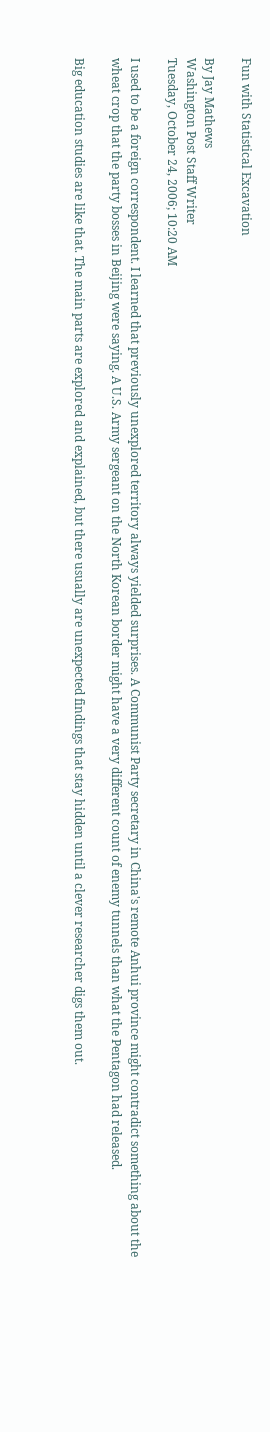Fun with Statistical Excavation

By Jay Mathews
Washington Post Staff Writer
Tuesday, October 24, 2006; 10:20 AM

I used to be a foreign correspondent. I learned that previously unexplored territory always yielded surprises. A Communist Party secretary in China's remote Anhui province might contradict something about the wheat crop that the party bosses in Beijing were saying. A U.S. Army sergeant on the North Korean border might have a very different count of enemy tunnels than what the Pentagon had released.

Big education studies are like that. The main parts are explored and explained, but there usually are unexpected findings that stay hidden until a clever researcher digs them out.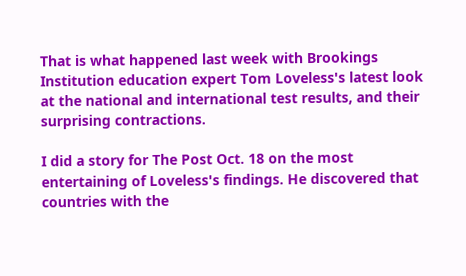That is what happened last week with Brookings Institution education expert Tom Loveless's latest look at the national and international test results, and their surprising contractions.

I did a story for The Post Oct. 18 on the most entertaining of Loveless's findings. He discovered that countries with the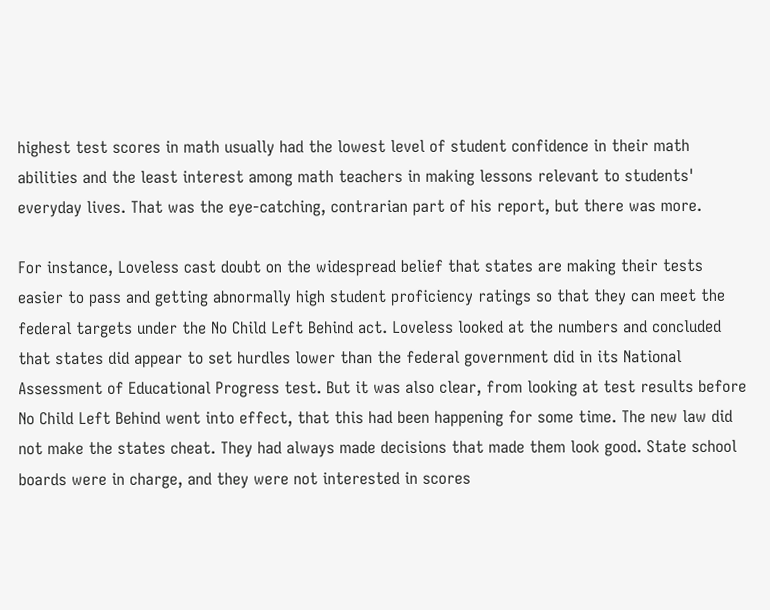highest test scores in math usually had the lowest level of student confidence in their math abilities and the least interest among math teachers in making lessons relevant to students' everyday lives. That was the eye-catching, contrarian part of his report, but there was more.

For instance, Loveless cast doubt on the widespread belief that states are making their tests easier to pass and getting abnormally high student proficiency ratings so that they can meet the federal targets under the No Child Left Behind act. Loveless looked at the numbers and concluded that states did appear to set hurdles lower than the federal government did in its National Assessment of Educational Progress test. But it was also clear, from looking at test results before No Child Left Behind went into effect, that this had been happening for some time. The new law did not make the states cheat. They had always made decisions that made them look good. State school boards were in charge, and they were not interested in scores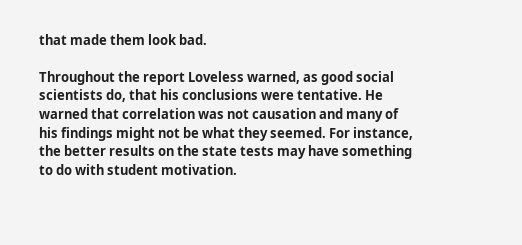that made them look bad.

Throughout the report Loveless warned, as good social scientists do, that his conclusions were tentative. He warned that correlation was not causation and many of his findings might not be what they seemed. For instance, the better results on the state tests may have something to do with student motivation.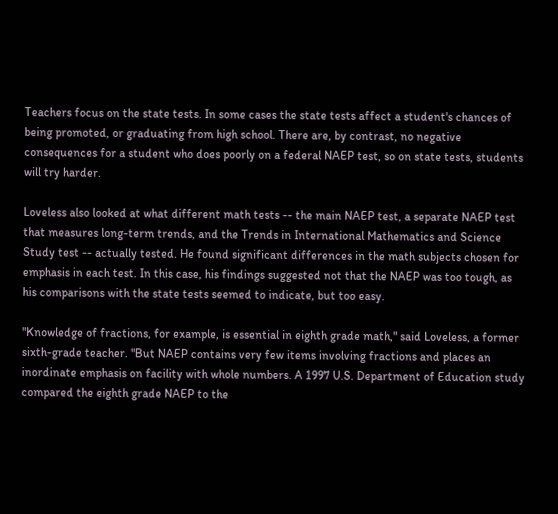Teachers focus on the state tests. In some cases the state tests affect a student's chances of being promoted, or graduating from high school. There are, by contrast, no negative consequences for a student who does poorly on a federal NAEP test, so on state tests, students will try harder.

Loveless also looked at what different math tests -- the main NAEP test, a separate NAEP test that measures long-term trends, and the Trends in International Mathematics and Science Study test -- actually tested. He found significant differences in the math subjects chosen for emphasis in each test. In this case, his findings suggested not that the NAEP was too tough, as his comparisons with the state tests seemed to indicate, but too easy.

"Knowledge of fractions, for example, is essential in eighth grade math," said Loveless, a former sixth-grade teacher. "But NAEP contains very few items involving fractions and places an inordinate emphasis on facility with whole numbers. A 1997 U.S. Department of Education study compared the eighth grade NAEP to the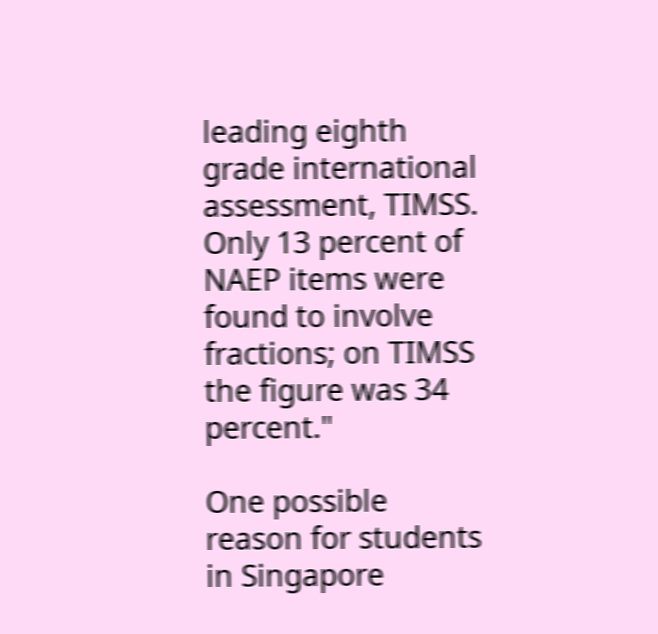leading eighth grade international assessment, TIMSS. Only 13 percent of NAEP items were found to involve fractions; on TIMSS the figure was 34 percent."

One possible reason for students in Singapore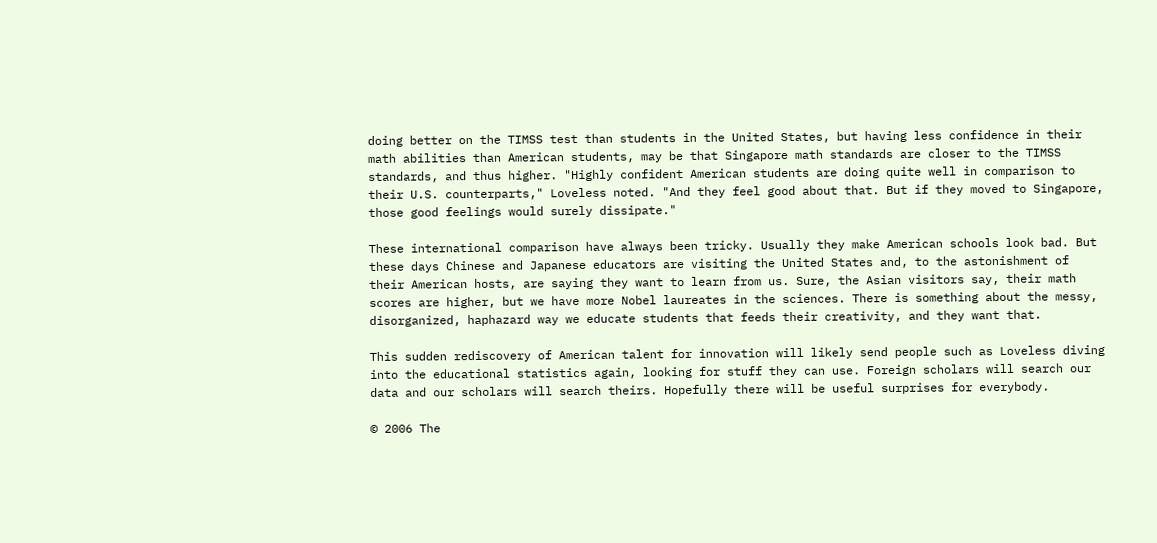doing better on the TIMSS test than students in the United States, but having less confidence in their math abilities than American students, may be that Singapore math standards are closer to the TIMSS standards, and thus higher. "Highly confident American students are doing quite well in comparison to their U.S. counterparts," Loveless noted. "And they feel good about that. But if they moved to Singapore, those good feelings would surely dissipate."

These international comparison have always been tricky. Usually they make American schools look bad. But these days Chinese and Japanese educators are visiting the United States and, to the astonishment of their American hosts, are saying they want to learn from us. Sure, the Asian visitors say, their math scores are higher, but we have more Nobel laureates in the sciences. There is something about the messy, disorganized, haphazard way we educate students that feeds their creativity, and they want that.

This sudden rediscovery of American talent for innovation will likely send people such as Loveless diving into the educational statistics again, looking for stuff they can use. Foreign scholars will search our data and our scholars will search theirs. Hopefully there will be useful surprises for everybody.

© 2006 The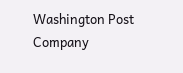Washington Post Company